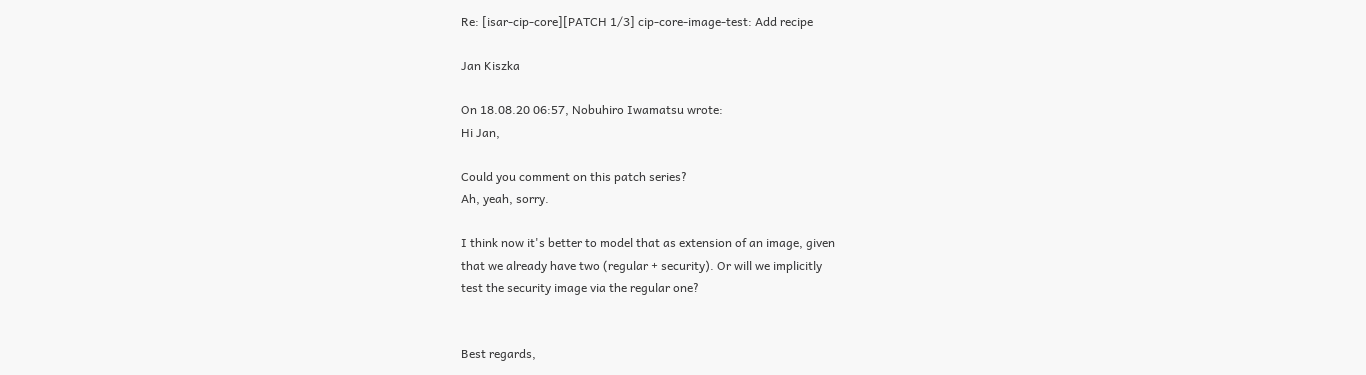Re: [isar-cip-core][PATCH 1/3] cip-core-image-test: Add recipe

Jan Kiszka

On 18.08.20 06:57, Nobuhiro Iwamatsu wrote:
Hi Jan,

Could you comment on this patch series?
Ah, yeah, sorry.

I think now it's better to model that as extension of an image, given
that we already have two (regular + security). Or will we implicitly
test the security image via the regular one?


Best regards,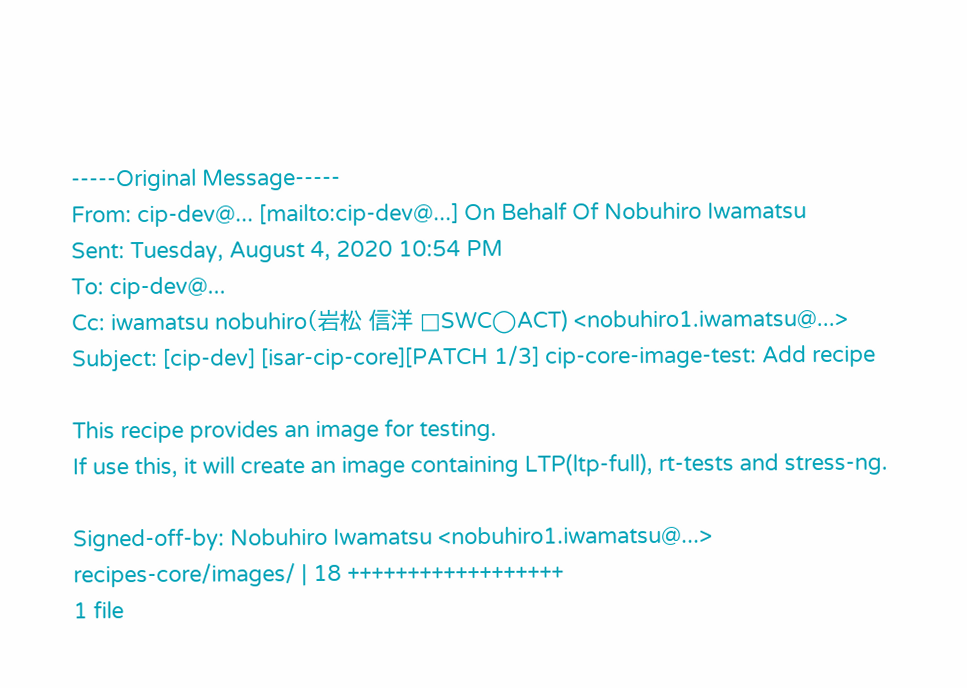-----Original Message-----
From: cip-dev@... [mailto:cip-dev@...] On Behalf Of Nobuhiro Iwamatsu
Sent: Tuesday, August 4, 2020 10:54 PM
To: cip-dev@...
Cc: iwamatsu nobuhiro(岩松 信洋 □SWC◯ACT) <nobuhiro1.iwamatsu@...>
Subject: [cip-dev] [isar-cip-core][PATCH 1/3] cip-core-image-test: Add recipe

This recipe provides an image for testing.
If use this, it will create an image containing LTP(ltp-full), rt-tests and stress-ng.

Signed-off-by: Nobuhiro Iwamatsu <nobuhiro1.iwamatsu@...>
recipes-core/images/ | 18 ++++++++++++++++++
1 file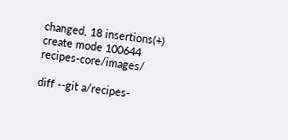changed, 18 insertions(+)
create mode 100644 recipes-core/images/

diff --git a/recipes-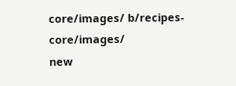core/images/ b/recipes-core/images/
new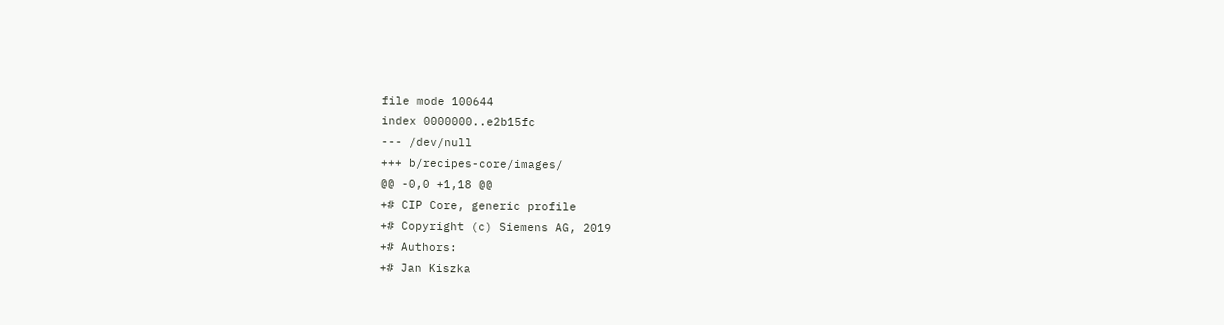file mode 100644
index 0000000..e2b15fc
--- /dev/null
+++ b/recipes-core/images/
@@ -0,0 +1,18 @@
+# CIP Core, generic profile
+# Copyright (c) Siemens AG, 2019
+# Authors:
+# Jan Kiszka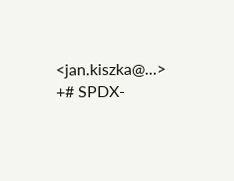<jan.kiszka@...>
+# SPDX-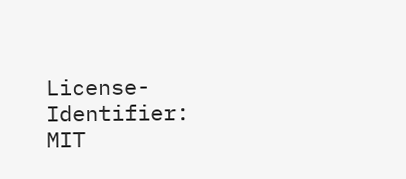License-Identifier: MIT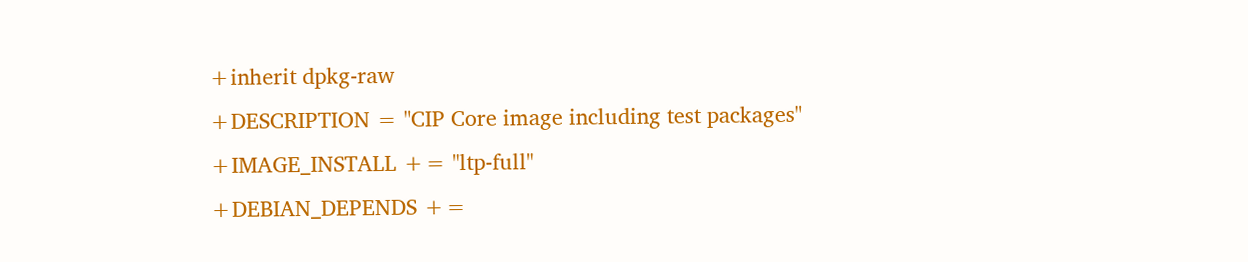+inherit dpkg-raw
+DESCRIPTION = "CIP Core image including test packages"
+IMAGE_INSTALL += "ltp-full"
+DEBIAN_DEPENDS +=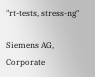"rt-tests, stress-ng"

Siemens AG, Corporate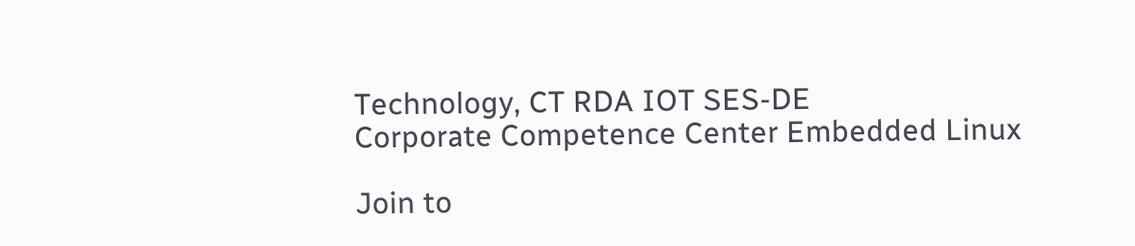Technology, CT RDA IOT SES-DE
Corporate Competence Center Embedded Linux

Join to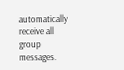automatically receive all group messages.